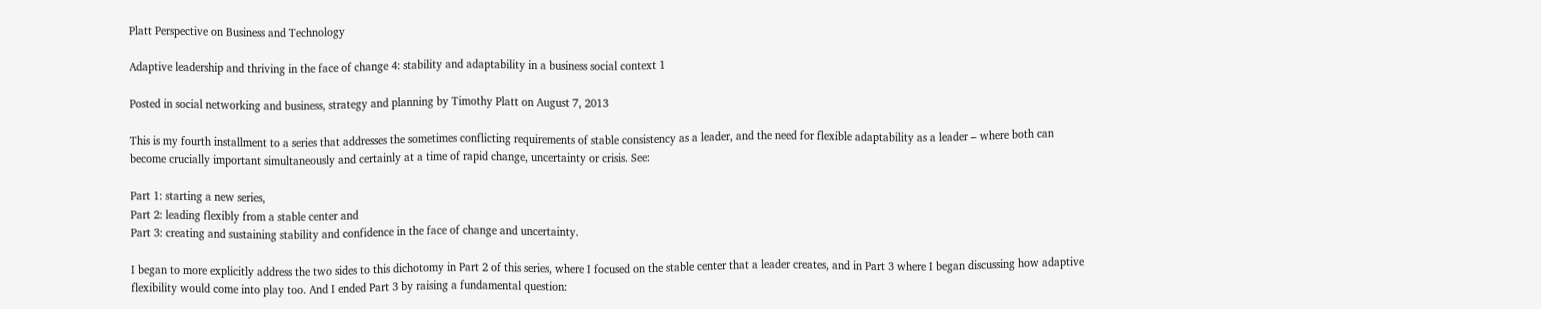Platt Perspective on Business and Technology

Adaptive leadership and thriving in the face of change 4: stability and adaptability in a business social context 1

Posted in social networking and business, strategy and planning by Timothy Platt on August 7, 2013

This is my fourth installment to a series that addresses the sometimes conflicting requirements of stable consistency as a leader, and the need for flexible adaptability as a leader – where both can become crucially important simultaneously and certainly at a time of rapid change, uncertainty or crisis. See:

Part 1: starting a new series,
Part 2: leading flexibly from a stable center and
Part 3: creating and sustaining stability and confidence in the face of change and uncertainty.

I began to more explicitly address the two sides to this dichotomy in Part 2 of this series, where I focused on the stable center that a leader creates, and in Part 3 where I began discussing how adaptive flexibility would come into play too. And I ended Part 3 by raising a fundamental question: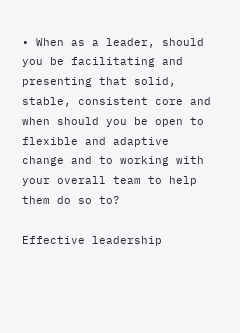• When as a leader, should you be facilitating and presenting that solid, stable, consistent core and when should you be open to flexible and adaptive change and to working with your overall team to help them do so to?

Effective leadership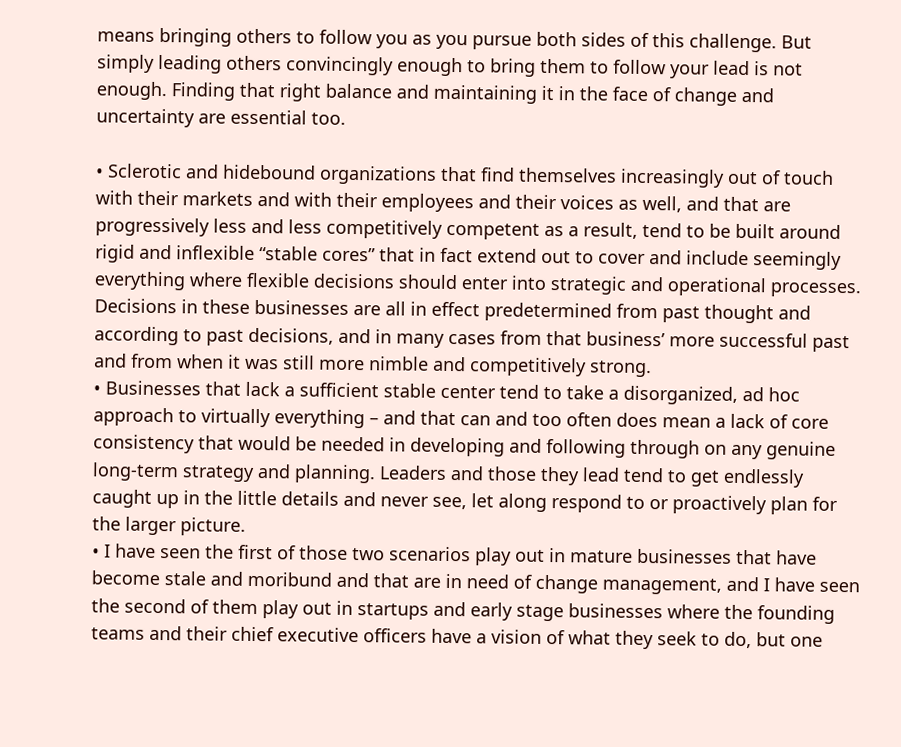means bringing others to follow you as you pursue both sides of this challenge. But simply leading others convincingly enough to bring them to follow your lead is not enough. Finding that right balance and maintaining it in the face of change and uncertainty are essential too.

• Sclerotic and hidebound organizations that find themselves increasingly out of touch with their markets and with their employees and their voices as well, and that are progressively less and less competitively competent as a result, tend to be built around rigid and inflexible “stable cores” that in fact extend out to cover and include seemingly everything where flexible decisions should enter into strategic and operational processes. Decisions in these businesses are all in effect predetermined from past thought and according to past decisions, and in many cases from that business’ more successful past and from when it was still more nimble and competitively strong.
• Businesses that lack a sufficient stable center tend to take a disorganized, ad hoc approach to virtually everything – and that can and too often does mean a lack of core consistency that would be needed in developing and following through on any genuine long-term strategy and planning. Leaders and those they lead tend to get endlessly caught up in the little details and never see, let along respond to or proactively plan for the larger picture.
• I have seen the first of those two scenarios play out in mature businesses that have become stale and moribund and that are in need of change management, and I have seen the second of them play out in startups and early stage businesses where the founding teams and their chief executive officers have a vision of what they seek to do, but one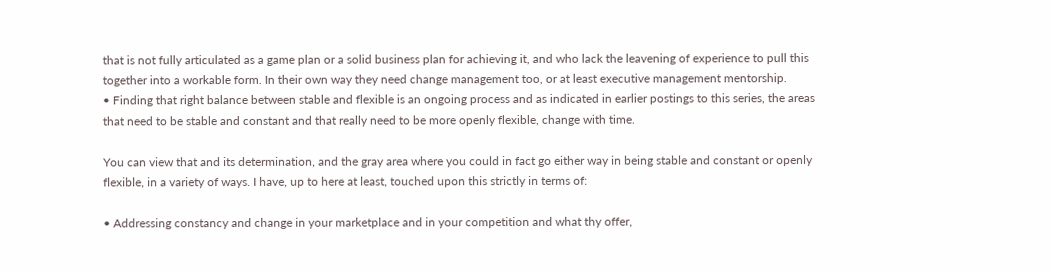that is not fully articulated as a game plan or a solid business plan for achieving it, and who lack the leavening of experience to pull this together into a workable form. In their own way they need change management too, or at least executive management mentorship.
• Finding that right balance between stable and flexible is an ongoing process and as indicated in earlier postings to this series, the areas that need to be stable and constant and that really need to be more openly flexible, change with time.

You can view that and its determination, and the gray area where you could in fact go either way in being stable and constant or openly flexible, in a variety of ways. I have, up to here at least, touched upon this strictly in terms of:

• Addressing constancy and change in your marketplace and in your competition and what thy offer,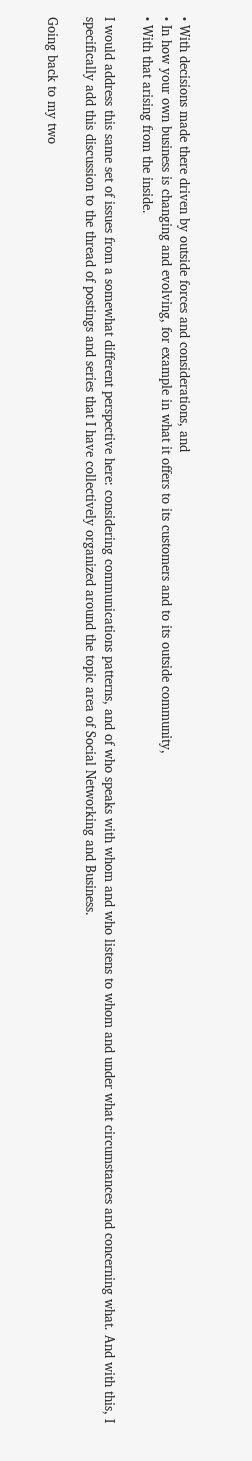• With decisions made there driven by outside forces and considerations, and
• In how your own business is changing and evolving, for example in what it offers to its customers and to its outside community,
• With that arising from the inside.

I would address this same set of issues from a somewhat different perspective here: considering communications patterns, and of who speaks with whom and who listens to whom and under what circumstances and concerning what. And with this, I specifically add this discussion to the thread of postings and series that I have collectively organized around the topic area of Social Networking and Business.

Going back to my two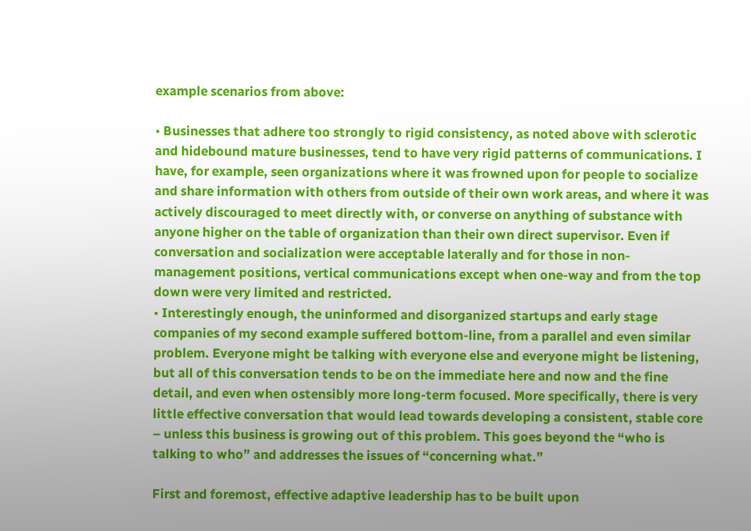example scenarios from above:

• Businesses that adhere too strongly to rigid consistency, as noted above with sclerotic and hidebound mature businesses, tend to have very rigid patterns of communications. I have, for example, seen organizations where it was frowned upon for people to socialize and share information with others from outside of their own work areas, and where it was actively discouraged to meet directly with, or converse on anything of substance with anyone higher on the table of organization than their own direct supervisor. Even if conversation and socialization were acceptable laterally and for those in non-management positions, vertical communications except when one-way and from the top down were very limited and restricted.
• Interestingly enough, the uninformed and disorganized startups and early stage companies of my second example suffered bottom-line, from a parallel and even similar problem. Everyone might be talking with everyone else and everyone might be listening, but all of this conversation tends to be on the immediate here and now and the fine detail, and even when ostensibly more long-term focused. More specifically, there is very little effective conversation that would lead towards developing a consistent, stable core – unless this business is growing out of this problem. This goes beyond the “who is talking to who” and addresses the issues of “concerning what.”

First and foremost, effective adaptive leadership has to be built upon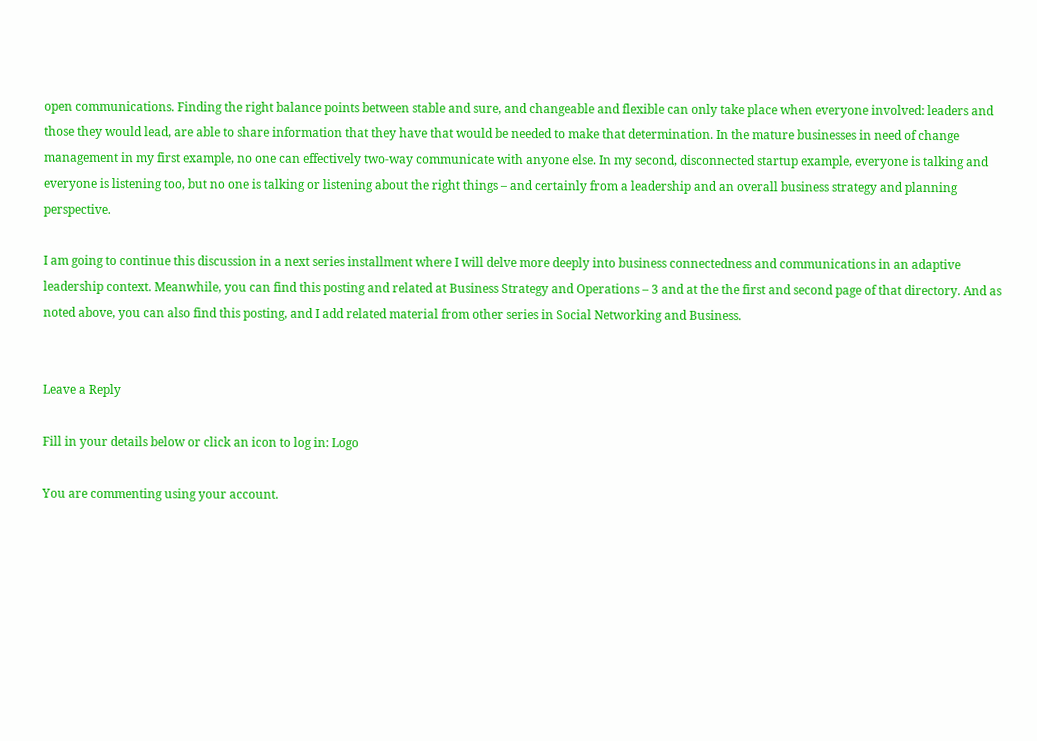open communications. Finding the right balance points between stable and sure, and changeable and flexible can only take place when everyone involved: leaders and those they would lead, are able to share information that they have that would be needed to make that determination. In the mature businesses in need of change management in my first example, no one can effectively two-way communicate with anyone else. In my second, disconnected startup example, everyone is talking and everyone is listening too, but no one is talking or listening about the right things – and certainly from a leadership and an overall business strategy and planning perspective.

I am going to continue this discussion in a next series installment where I will delve more deeply into business connectedness and communications in an adaptive leadership context. Meanwhile, you can find this posting and related at Business Strategy and Operations – 3 and at the the first and second page of that directory. And as noted above, you can also find this posting, and I add related material from other series in Social Networking and Business.


Leave a Reply

Fill in your details below or click an icon to log in: Logo

You are commenting using your account.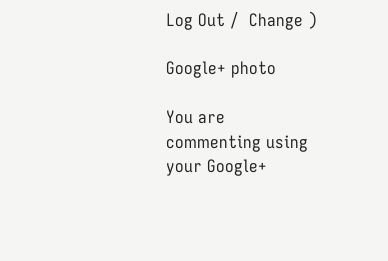Log Out /  Change )

Google+ photo

You are commenting using your Google+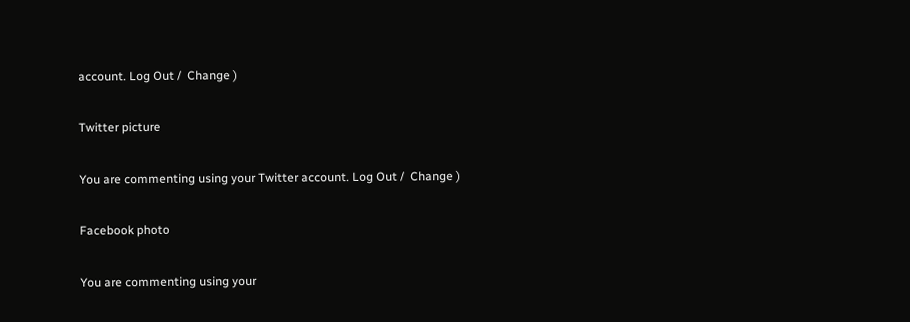account. Log Out /  Change )

Twitter picture

You are commenting using your Twitter account. Log Out /  Change )

Facebook photo

You are commenting using your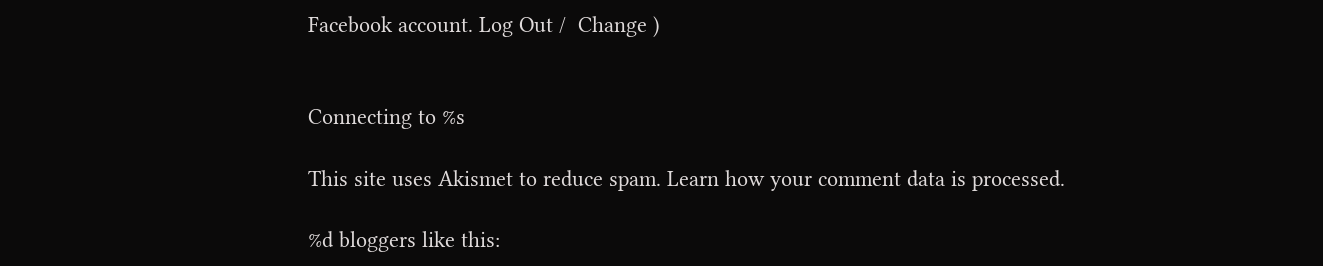Facebook account. Log Out /  Change )


Connecting to %s

This site uses Akismet to reduce spam. Learn how your comment data is processed.

%d bloggers like this: